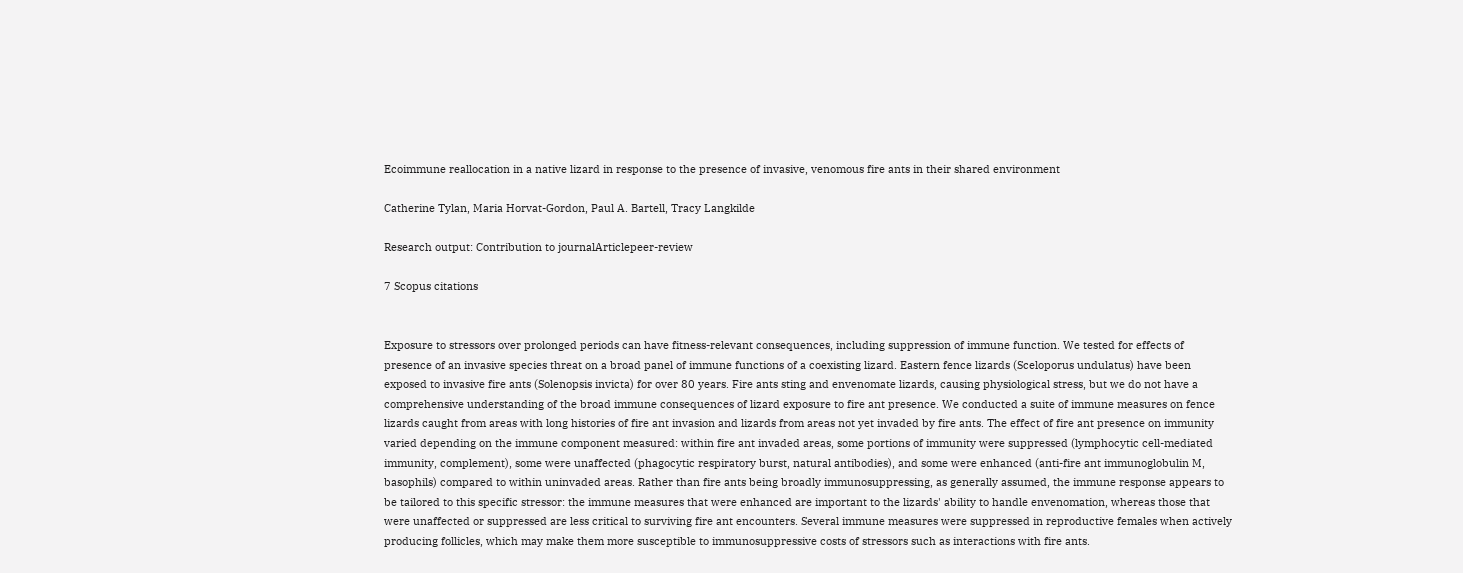Ecoimmune reallocation in a native lizard in response to the presence of invasive, venomous fire ants in their shared environment

Catherine Tylan, Maria Horvat-Gordon, Paul A. Bartell, Tracy Langkilde

Research output: Contribution to journalArticlepeer-review

7 Scopus citations


Exposure to stressors over prolonged periods can have fitness-relevant consequences, including suppression of immune function. We tested for effects of presence of an invasive species threat on a broad panel of immune functions of a coexisting lizard. Eastern fence lizards (Sceloporus undulatus) have been exposed to invasive fire ants (Solenopsis invicta) for over 80 years. Fire ants sting and envenomate lizards, causing physiological stress, but we do not have a comprehensive understanding of the broad immune consequences of lizard exposure to fire ant presence. We conducted a suite of immune measures on fence lizards caught from areas with long histories of fire ant invasion and lizards from areas not yet invaded by fire ants. The effect of fire ant presence on immunity varied depending on the immune component measured: within fire ant invaded areas, some portions of immunity were suppressed (lymphocytic cell-mediated immunity, complement), some were unaffected (phagocytic respiratory burst, natural antibodies), and some were enhanced (anti-fire ant immunoglobulin M, basophils) compared to within uninvaded areas. Rather than fire ants being broadly immunosuppressing, as generally assumed, the immune response appears to be tailored to this specific stressor: the immune measures that were enhanced are important to the lizards' ability to handle envenomation, whereas those that were unaffected or suppressed are less critical to surviving fire ant encounters. Several immune measures were suppressed in reproductive females when actively producing follicles, which may make them more susceptible to immunosuppressive costs of stressors such as interactions with fire ants.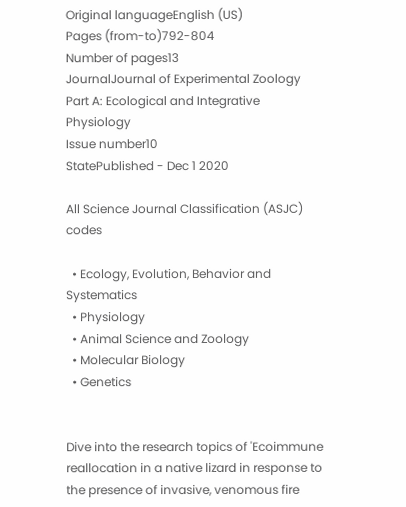Original languageEnglish (US)
Pages (from-to)792-804
Number of pages13
JournalJournal of Experimental Zoology Part A: Ecological and Integrative Physiology
Issue number10
StatePublished - Dec 1 2020

All Science Journal Classification (ASJC) codes

  • Ecology, Evolution, Behavior and Systematics
  • Physiology
  • Animal Science and Zoology
  • Molecular Biology
  • Genetics


Dive into the research topics of 'Ecoimmune reallocation in a native lizard in response to the presence of invasive, venomous fire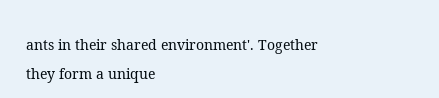ants in their shared environment'. Together they form a unique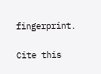fingerprint.

Cite this